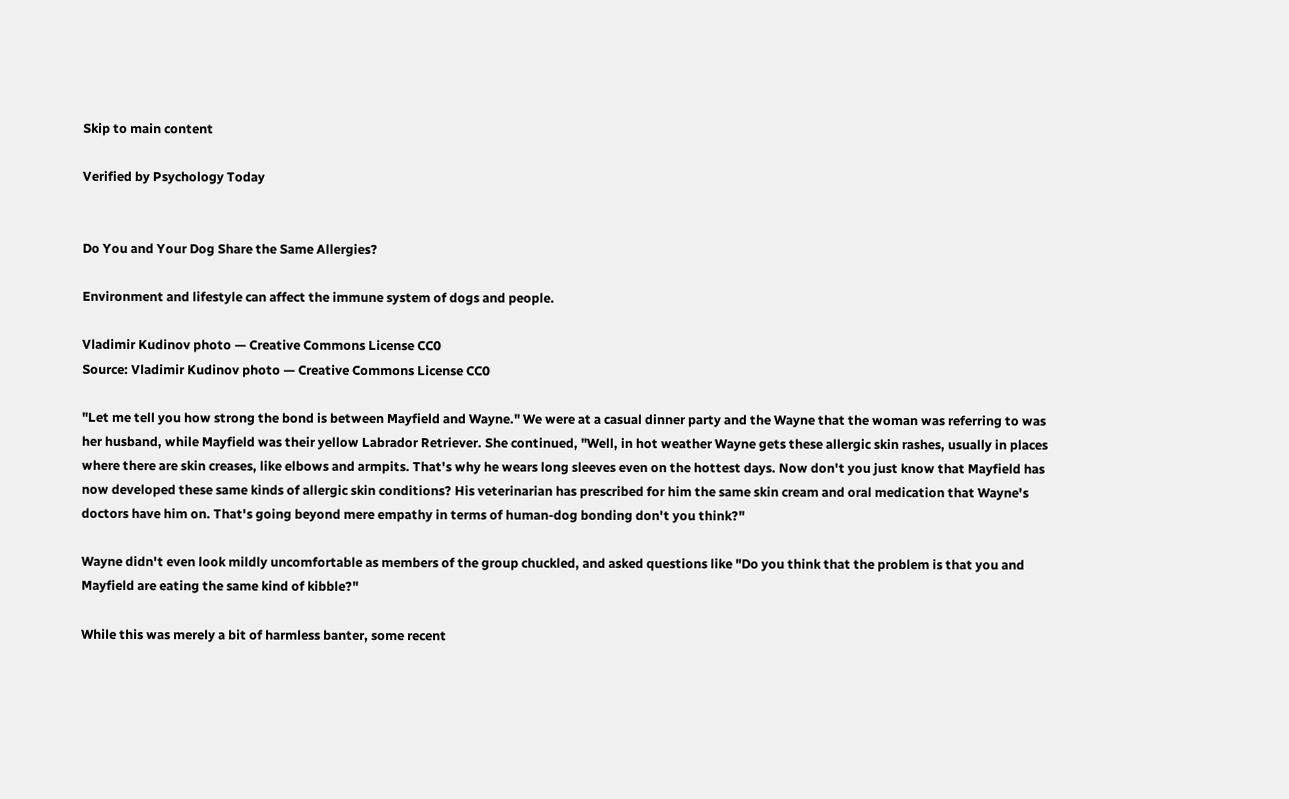Skip to main content

Verified by Psychology Today


Do You and Your Dog Share the Same Allergies?

Environment and lifestyle can affect the immune system of dogs and people.

Vladimir Kudinov photo — Creative Commons License CC0
Source: Vladimir Kudinov photo — Creative Commons License CC0

"Let me tell you how strong the bond is between Mayfield and Wayne." We were at a casual dinner party and the Wayne that the woman was referring to was her husband, while Mayfield was their yellow Labrador Retriever. She continued, "Well, in hot weather Wayne gets these allergic skin rashes, usually in places where there are skin creases, like elbows and armpits. That's why he wears long sleeves even on the hottest days. Now don't you just know that Mayfield has now developed these same kinds of allergic skin conditions? His veterinarian has prescribed for him the same skin cream and oral medication that Wayne's doctors have him on. That's going beyond mere empathy in terms of human-dog bonding don't you think?"

Wayne didn't even look mildly uncomfortable as members of the group chuckled, and asked questions like "Do you think that the problem is that you and Mayfield are eating the same kind of kibble?"

While this was merely a bit of harmless banter, some recent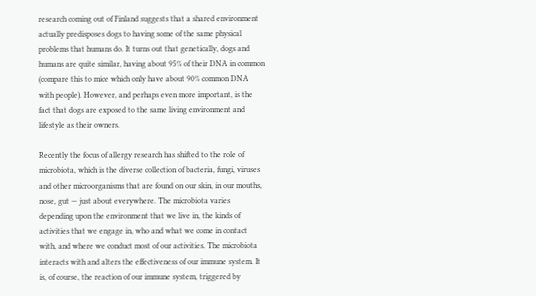research coming out of Finland suggests that a shared environment actually predisposes dogs to having some of the same physical problems that humans do. It turns out that genetically, dogs and humans are quite similar, having about 95% of their DNA in common (compare this to mice which only have about 90% common DNA with people). However, and perhaps even more important, is the fact that dogs are exposed to the same living environment and lifestyle as their owners.

Recently the focus of allergy research has shifted to the role of microbiota, which is the diverse collection of bacteria, fungi, viruses and other microorganisms that are found on our skin, in our mouths, nose, gut — just about everywhere. The microbiota varies depending upon the environment that we live in, the kinds of activities that we engage in, who and what we come in contact with, and where we conduct most of our activities. The microbiota interacts with and alters the effectiveness of our immune system. It is, of course, the reaction of our immune system, triggered by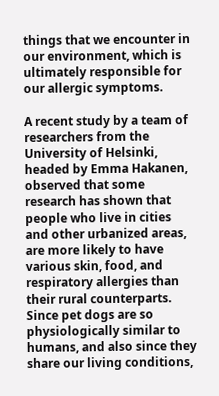things that we encounter in our environment, which is ultimately responsible for our allergic symptoms.

A recent study by a team of researchers from the University of Helsinki, headed by Emma Hakanen, observed that some research has shown that people who live in cities and other urbanized areas, are more likely to have various skin, food, and respiratory allergies than their rural counterparts. Since pet dogs are so physiologically similar to humans, and also since they share our living conditions,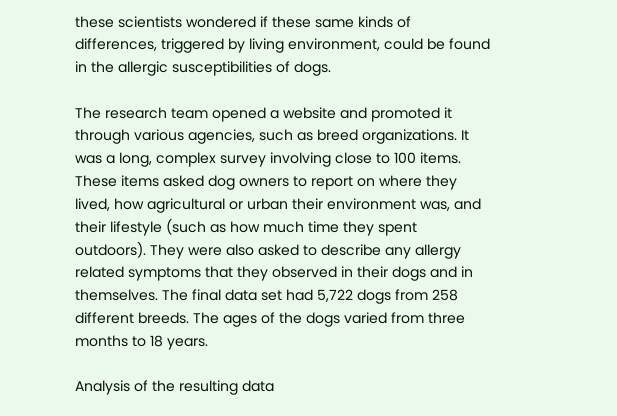these scientists wondered if these same kinds of differences, triggered by living environment, could be found in the allergic susceptibilities of dogs.

The research team opened a website and promoted it through various agencies, such as breed organizations. It was a long, complex survey involving close to 100 items. These items asked dog owners to report on where they lived, how agricultural or urban their environment was, and their lifestyle (such as how much time they spent outdoors). They were also asked to describe any allergy related symptoms that they observed in their dogs and in themselves. The final data set had 5,722 dogs from 258 different breeds. The ages of the dogs varied from three months to 18 years.

Analysis of the resulting data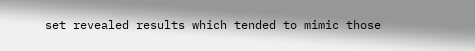set revealed results which tended to mimic those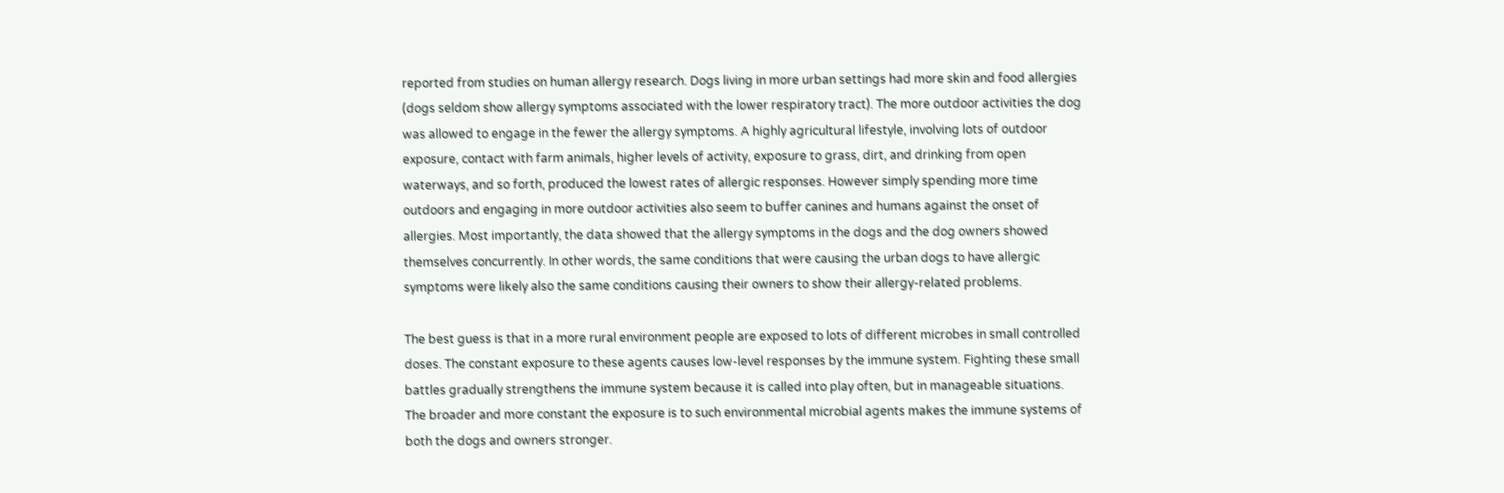reported from studies on human allergy research. Dogs living in more urban settings had more skin and food allergies (dogs seldom show allergy symptoms associated with the lower respiratory tract). The more outdoor activities the dog was allowed to engage in the fewer the allergy symptoms. A highly agricultural lifestyle, involving lots of outdoor exposure, contact with farm animals, higher levels of activity, exposure to grass, dirt, and drinking from open waterways, and so forth, produced the lowest rates of allergic responses. However simply spending more time outdoors and engaging in more outdoor activities also seem to buffer canines and humans against the onset of allergies. Most importantly, the data showed that the allergy symptoms in the dogs and the dog owners showed themselves concurrently. In other words, the same conditions that were causing the urban dogs to have allergic symptoms were likely also the same conditions causing their owners to show their allergy-related problems.

The best guess is that in a more rural environment people are exposed to lots of different microbes in small controlled doses. The constant exposure to these agents causes low-level responses by the immune system. Fighting these small battles gradually strengthens the immune system because it is called into play often, but in manageable situations. The broader and more constant the exposure is to such environmental microbial agents makes the immune systems of both the dogs and owners stronger.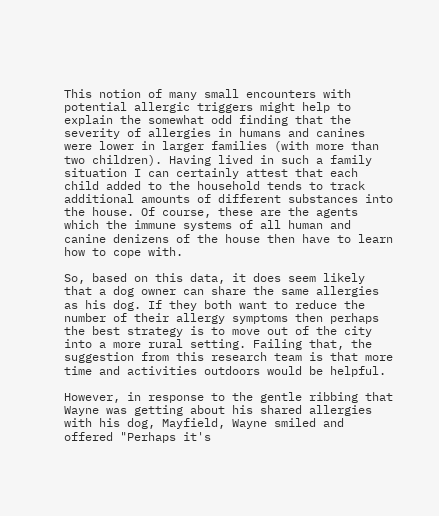This notion of many small encounters with potential allergic triggers might help to explain the somewhat odd finding that the severity of allergies in humans and canines were lower in larger families (with more than two children). Having lived in such a family situation I can certainly attest that each child added to the household tends to track additional amounts of different substances into the house. Of course, these are the agents which the immune systems of all human and canine denizens of the house then have to learn how to cope with.

So, based on this data, it does seem likely that a dog owner can share the same allergies as his dog. If they both want to reduce the number of their allergy symptoms then perhaps the best strategy is to move out of the city into a more rural setting. Failing that, the suggestion from this research team is that more time and activities outdoors would be helpful.

However, in response to the gentle ribbing that Wayne was getting about his shared allergies with his dog, Mayfield, Wayne smiled and offered "Perhaps it's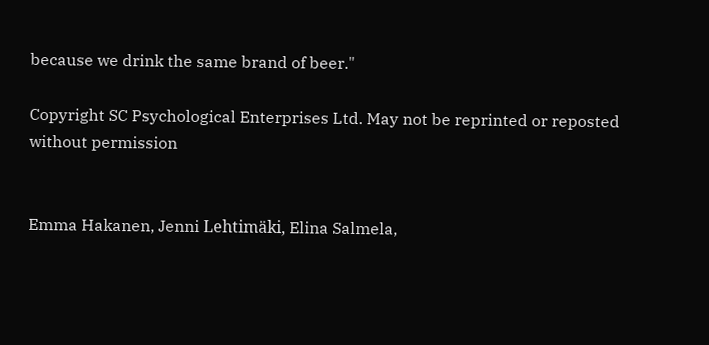because we drink the same brand of beer."

Copyright SC Psychological Enterprises Ltd. May not be reprinted or reposted without permission


Emma Hakanen, Jenni Lehtimäki, Elina Salmela,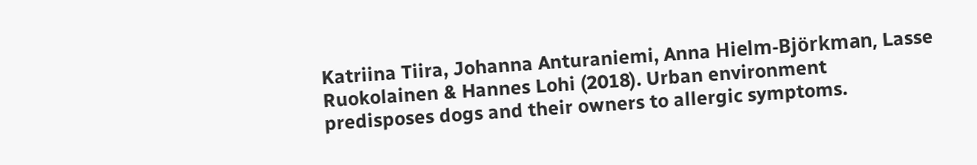Katriina Tiira, Johanna Anturaniemi, Anna Hielm-Björkman, Lasse Ruokolainen & Hannes Lohi (2018). Urban environment predisposes dogs and their owners to allergic symptoms.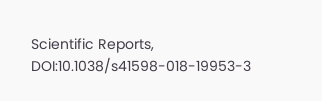Scientific Reports, DOI:10.1038/s41598-018-19953-3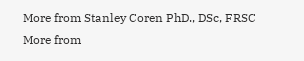More from Stanley Coren PhD., DSc, FRSC
More from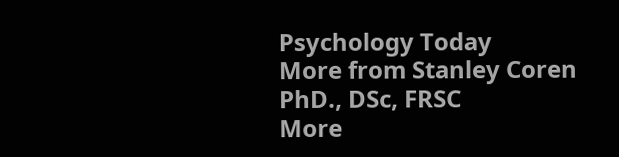Psychology Today
More from Stanley Coren PhD., DSc, FRSC
More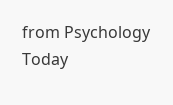from Psychology Today